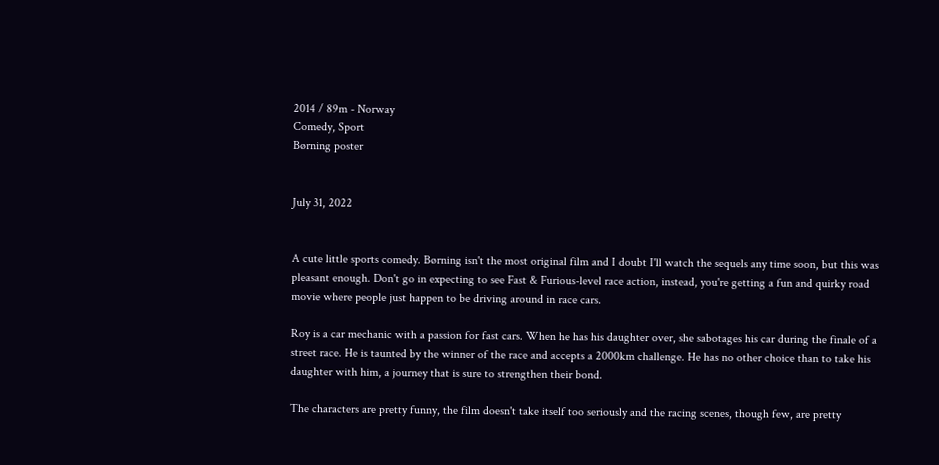2014 / 89m - Norway
Comedy, Sport
Børning poster


July 31, 2022


A cute little sports comedy. Børning isn't the most original film and I doubt I'll watch the sequels any time soon, but this was pleasant enough. Don't go in expecting to see Fast & Furious-level race action, instead, you're getting a fun and quirky road movie where people just happen to be driving around in race cars.

Roy is a car mechanic with a passion for fast cars. When he has his daughter over, she sabotages his car during the finale of a street race. He is taunted by the winner of the race and accepts a 2000km challenge. He has no other choice than to take his daughter with him, a journey that is sure to strengthen their bond.

The characters are pretty funny, the film doesn't take itself too seriously and the racing scenes, though few, are pretty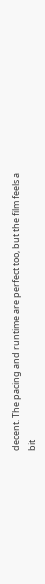decent. The pacing and runtime are perfect too, but the film feels a bit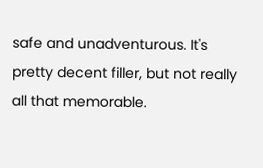safe and unadventurous. It's pretty decent filler, but not really all that memorable.